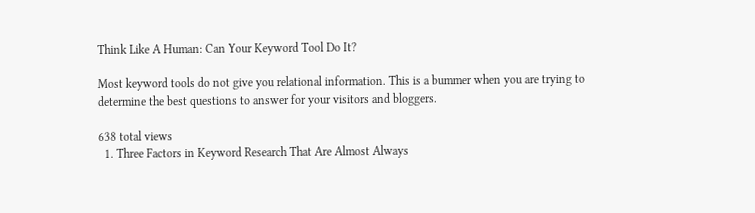Think Like A Human: Can Your Keyword Tool Do It?

Most keyword tools do not give you relational information. This is a bummer when you are trying to determine the best questions to answer for your visitors and bloggers.

638 total views
  1. Three Factors in Keyword Research That Are Almost Always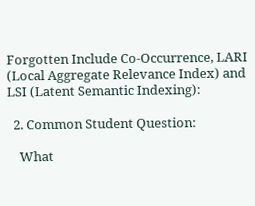Forgotten Include Co-Occurrence, LARI (Local Aggregate Relevance Index) and LSI (Latent Semantic Indexing):

  2. Common Student Question:

    What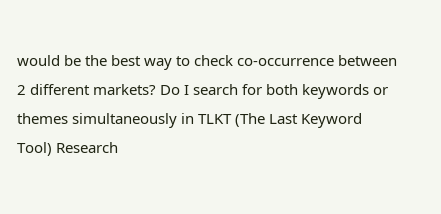would be the best way to check co-occurrence between 2 different markets? Do I search for both keywords or themes simultaneously in TLKT (The Last Keyword Tool) Research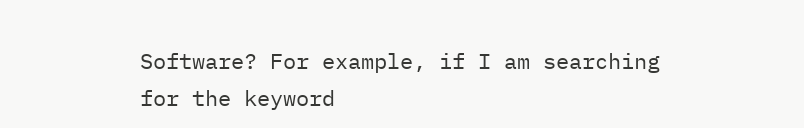Software? For example, if I am searching for the keyword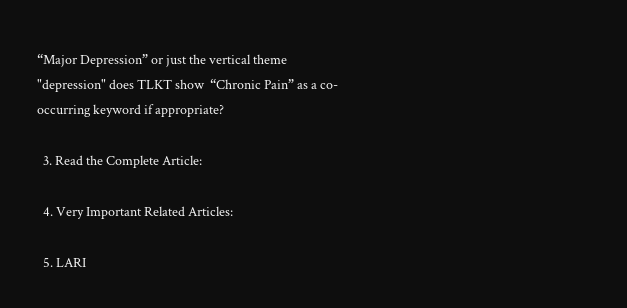“Major Depression” or just the vertical theme "depression" does TLKT show  “Chronic Pain” as a co-occurring keyword if appropriate?

  3. Read the Complete Article:

  4. Very Important Related Articles:

  5. LARI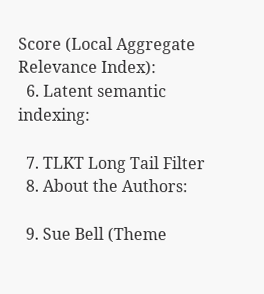Score (Local Aggregate Relevance Index):
  6. Latent semantic indexing:

  7. TLKT Long Tail Filter
  8. About the Authors:

  9. Sue Bell (Theme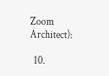Zoom Architect):

  10.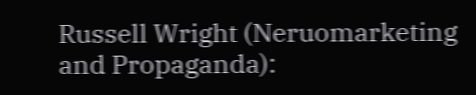Russell Wright (Neruomarketing and Propaganda):